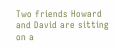Two friends Howard and David are sitting on a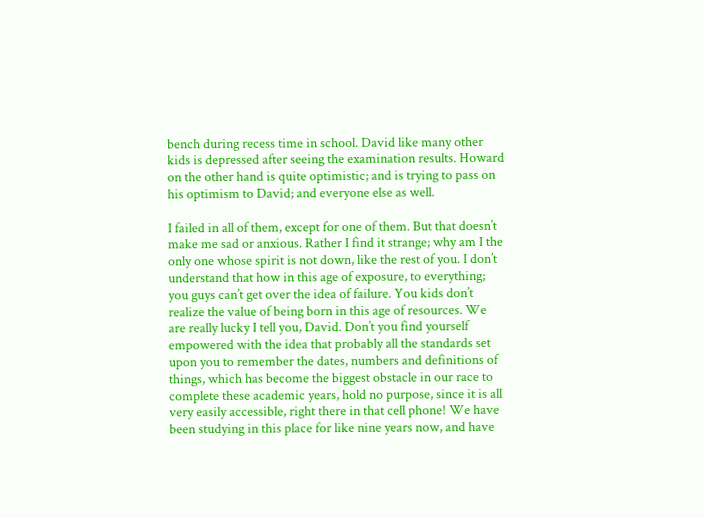bench during recess time in school. David like many other kids is depressed after seeing the examination results. Howard on the other hand is quite optimistic; and is trying to pass on his optimism to David; and everyone else as well.

I failed in all of them, except for one of them. But that doesn’t make me sad or anxious. Rather I find it strange; why am I the only one whose spirit is not down, like the rest of you. I don’t understand that how in this age of exposure, to everything; you guys can’t get over the idea of failure. You kids don’t realize the value of being born in this age of resources. We are really lucky I tell you, David. Don’t you find yourself empowered with the idea that probably all the standards set upon you to remember the dates, numbers and definitions of things, which has become the biggest obstacle in our race to complete these academic years, hold no purpose, since it is all very easily accessible, right there in that cell phone! We have been studying in this place for like nine years now, and have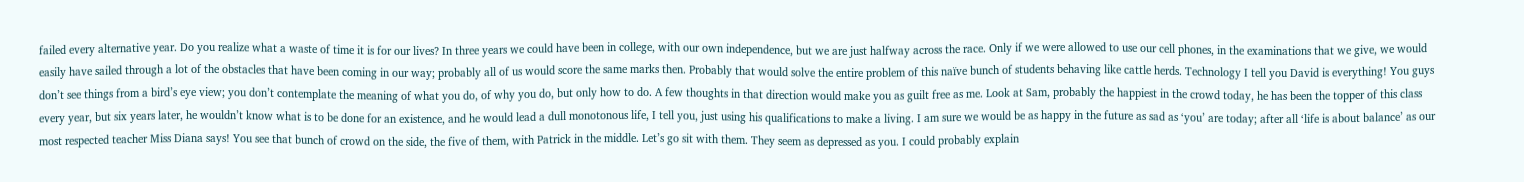failed every alternative year. Do you realize what a waste of time it is for our lives? In three years we could have been in college, with our own independence, but we are just halfway across the race. Only if we were allowed to use our cell phones, in the examinations that we give, we would easily have sailed through a lot of the obstacles that have been coming in our way; probably all of us would score the same marks then. Probably that would solve the entire problem of this naïve bunch of students behaving like cattle herds. Technology I tell you David is everything! You guys don’t see things from a bird’s eye view; you don’t contemplate the meaning of what you do, of why you do, but only how to do. A few thoughts in that direction would make you as guilt free as me. Look at Sam, probably the happiest in the crowd today, he has been the topper of this class every year, but six years later, he wouldn’t know what is to be done for an existence, and he would lead a dull monotonous life, I tell you, just using his qualifications to make a living. I am sure we would be as happy in the future as sad as ‘you’ are today; after all ‘life is about balance’ as our most respected teacher Miss Diana says! You see that bunch of crowd on the side, the five of them, with Patrick in the middle. Let’s go sit with them. They seem as depressed as you. I could probably explain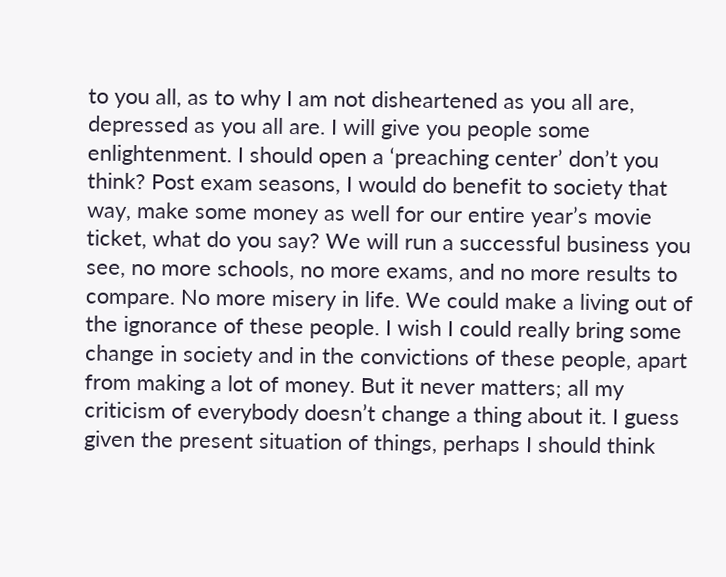to you all, as to why I am not disheartened as you all are, depressed as you all are. I will give you people some enlightenment. I should open a ‘preaching center’ don’t you think? Post exam seasons, I would do benefit to society that way, make some money as well for our entire year’s movie ticket, what do you say? We will run a successful business you see, no more schools, no more exams, and no more results to compare. No more misery in life. We could make a living out of the ignorance of these people. I wish I could really bring some change in society and in the convictions of these people, apart from making a lot of money. But it never matters; all my criticism of everybody doesn’t change a thing about it. I guess given the present situation of things, perhaps I should think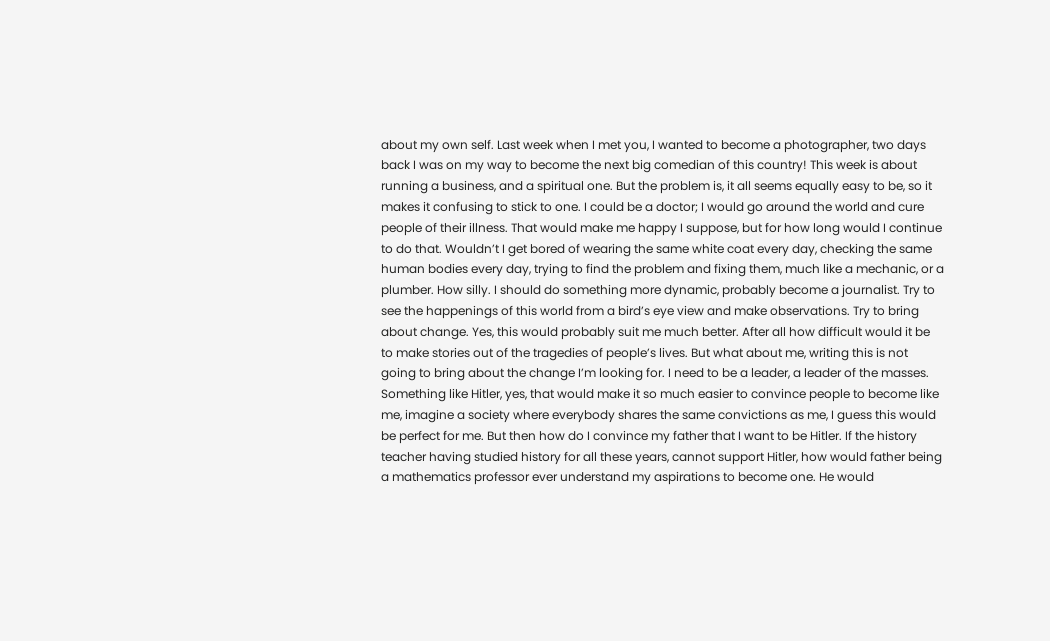about my own self. Last week when I met you, I wanted to become a photographer, two days back I was on my way to become the next big comedian of this country! This week is about running a business, and a spiritual one. But the problem is, it all seems equally easy to be, so it makes it confusing to stick to one. I could be a doctor; I would go around the world and cure people of their illness. That would make me happy I suppose, but for how long would I continue to do that. Wouldn’t I get bored of wearing the same white coat every day, checking the same human bodies every day, trying to find the problem and fixing them, much like a mechanic, or a plumber. How silly. I should do something more dynamic, probably become a journalist. Try to see the happenings of this world from a bird’s eye view and make observations. Try to bring about change. Yes, this would probably suit me much better. After all how difficult would it be to make stories out of the tragedies of people’s lives. But what about me, writing this is not going to bring about the change I’m looking for. I need to be a leader, a leader of the masses. Something like Hitler, yes, that would make it so much easier to convince people to become like me, imagine a society where everybody shares the same convictions as me, I guess this would be perfect for me. But then how do I convince my father that I want to be Hitler. If the history teacher having studied history for all these years, cannot support Hitler, how would father being a mathematics professor ever understand my aspirations to become one. He would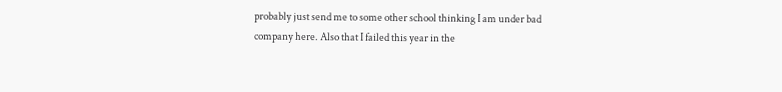probably just send me to some other school thinking I am under bad company here. Also that I failed this year in the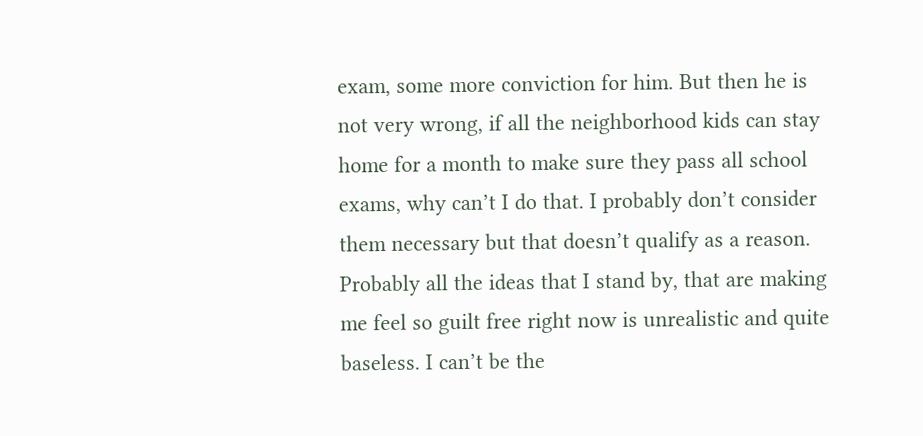exam, some more conviction for him. But then he is not very wrong, if all the neighborhood kids can stay home for a month to make sure they pass all school exams, why can’t I do that. I probably don’t consider them necessary but that doesn’t qualify as a reason. Probably all the ideas that I stand by, that are making me feel so guilt free right now is unrealistic and quite baseless. I can’t be the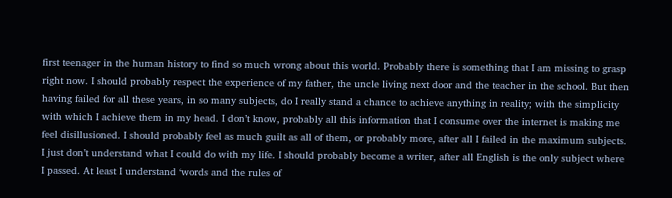first teenager in the human history to find so much wrong about this world. Probably there is something that I am missing to grasp right now. I should probably respect the experience of my father, the uncle living next door and the teacher in the school. But then having failed for all these years, in so many subjects, do I really stand a chance to achieve anything in reality; with the simplicity with which I achieve them in my head. I don’t know, probably all this information that I consume over the internet is making me feel disillusioned. I should probably feel as much guilt as all of them, or probably more, after all I failed in the maximum subjects. I just don’t understand what I could do with my life. I should probably become a writer, after all English is the only subject where I passed. At least I understand ‘words and the rules of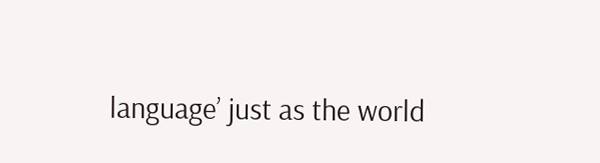language’ just as the world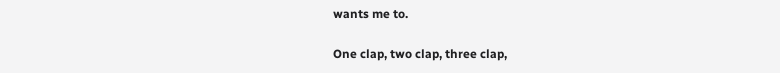wants me to.

One clap, two clap, three clap,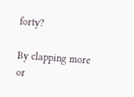forty?

By clapping more or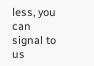less, you can signal to us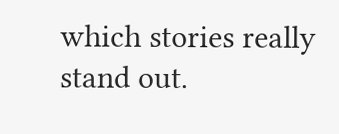which stories really stand out.